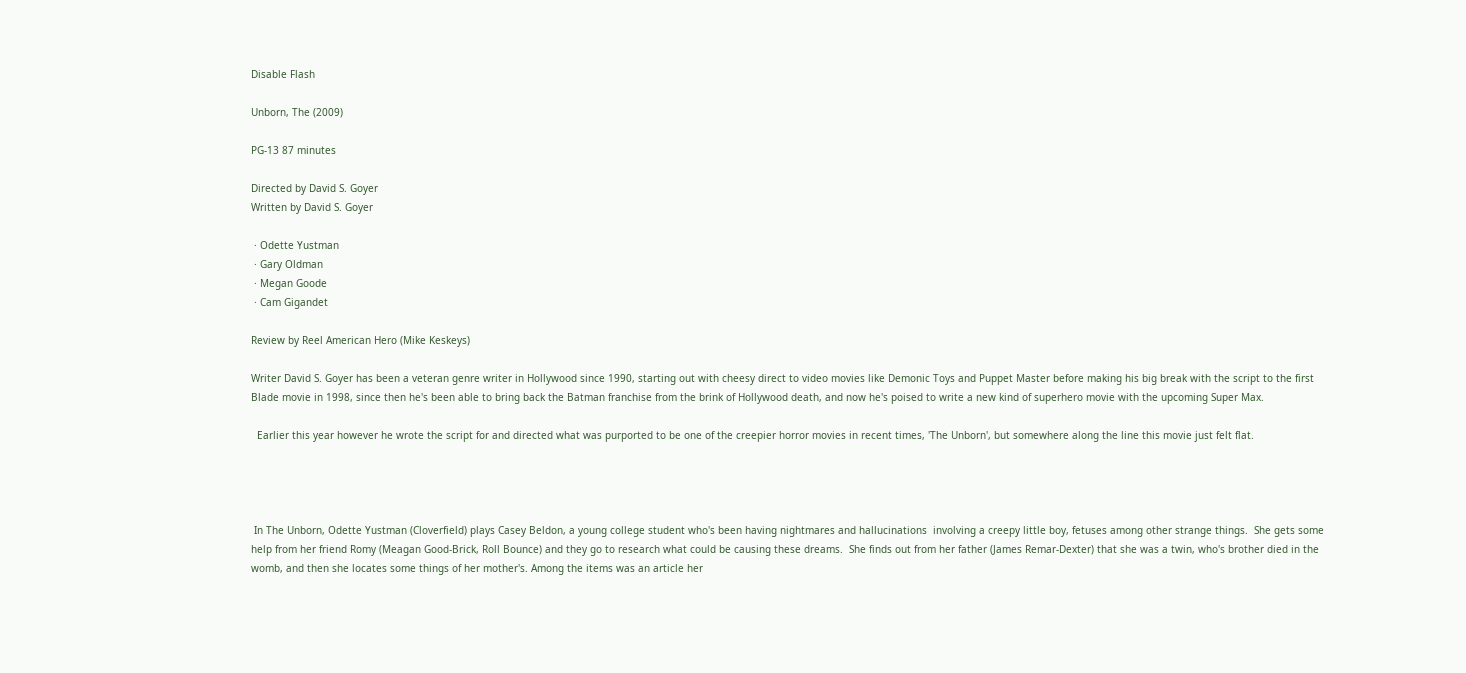Disable Flash

Unborn, The (2009)

PG-13 87 minutes

Directed by David S. Goyer
Written by David S. Goyer

 · Odette Yustman
 · Gary Oldman
 · Megan Goode
 · Cam Gigandet

Review by Reel American Hero (Mike Keskeys)

Writer David S. Goyer has been a veteran genre writer in Hollywood since 1990, starting out with cheesy direct to video movies like Demonic Toys and Puppet Master before making his big break with the script to the first Blade movie in 1998, since then he's been able to bring back the Batman franchise from the brink of Hollywood death, and now he's poised to write a new kind of superhero movie with the upcoming Super Max.

  Earlier this year however he wrote the script for and directed what was purported to be one of the creepier horror movies in recent times, 'The Unborn', but somewhere along the line this movie just felt flat.




 In The Unborn, Odette Yustman (Cloverfield) plays Casey Beldon, a young college student who's been having nightmares and hallucinations  involving a creepy little boy, fetuses among other strange things.  She gets some help from her friend Romy (Meagan Good-Brick, Roll Bounce) and they go to research what could be causing these dreams.  She finds out from her father (James Remar-Dexter) that she was a twin, who's brother died in the womb, and then she locates some things of her mother's. Among the items was an article her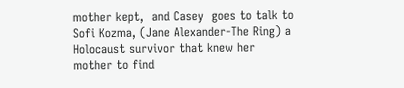mother kept,  and Casey  goes to talk to Sofi Kozma, (Jane Alexander-The Ring) a Holocaust survivor that knew her mother to find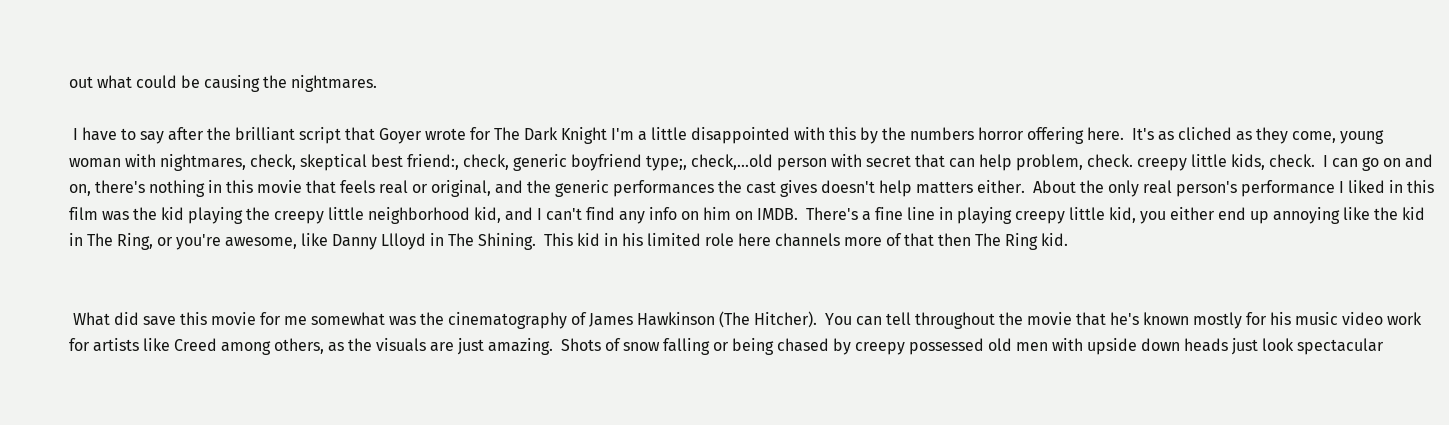out what could be causing the nightmares.

 I have to say after the brilliant script that Goyer wrote for The Dark Knight I'm a little disappointed with this by the numbers horror offering here.  It's as cliched as they come, young woman with nightmares, check, skeptical best friend:, check, generic boyfriend type;, check,...old person with secret that can help problem, check. creepy little kids, check.  I can go on and on, there's nothing in this movie that feels real or original, and the generic performances the cast gives doesn't help matters either.  About the only real person's performance I liked in this film was the kid playing the creepy little neighborhood kid, and I can't find any info on him on IMDB.  There's a fine line in playing creepy little kid, you either end up annoying like the kid in The Ring, or you're awesome, like Danny Llloyd in The Shining.  This kid in his limited role here channels more of that then The Ring kid.


 What did save this movie for me somewhat was the cinematography of James Hawkinson (The Hitcher).  You can tell throughout the movie that he's known mostly for his music video work for artists like Creed among others, as the visuals are just amazing.  Shots of snow falling or being chased by creepy possessed old men with upside down heads just look spectacular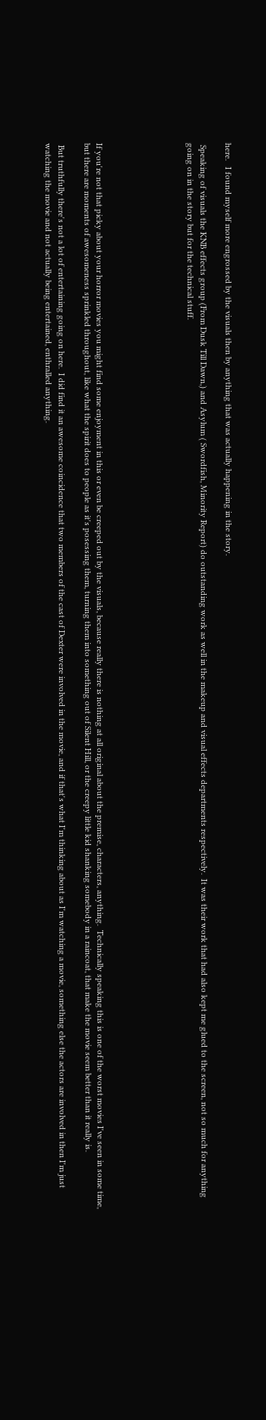here.   I found myself more engrossed by the visuals then by anything that was actually happening in the story.

 Speaking of visuals the KNB effects group (From Dusk Till Dawn,) and Asylum ( Swordfish, Minority Report) do outstanding work as well in the makeup and visual effects departments respectively.  It was their work that had also kept me glued to the screen, not so much for anything going on in the story but for the technical stuff.






If you're not that picky about your horror movies you might find some enjoyment in this or even be creeped out by the visuals, because really there is nothing at all original about the premise, characters, anything.  Technically speaking this is one of the worst movies I've seen in some time, but there are moments of awesomeness sprinkled throughout, like what the spirit does to people as it's posessing them, turning them into something out of Silent Hill, or the creepy little kid shanking somebody in a raincoat, that make the movie seem better than it really is.

 But truthfully there's not a lot of entertaining going on here.  I did find it an awesome coincidence that two members of the cast of Dexter were involved in the movie, and if that's what I'm thinking about as I'm watching a movie, something else the actors are involved in then I'm just watching the movie and not actually being entertained, enthralled anything.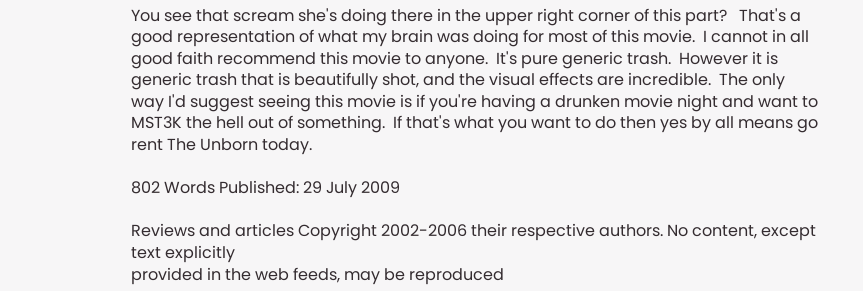You see that scream she's doing there in the upper right corner of this part?   That's a good representation of what my brain was doing for most of this movie.  I cannot in all good faith recommend this movie to anyone.  It's pure generic trash.  However it is generic trash that is beautifully shot, and the visual effects are incredible.  The only way I'd suggest seeing this movie is if you're having a drunken movie night and want to MST3K the hell out of something.  If that's what you want to do then yes by all means go rent The Unborn today.

802 Words Published: 29 July 2009

Reviews and articles Copyright 2002-2006 their respective authors. No content, except text explicitly
provided in the web feeds, may be reproduced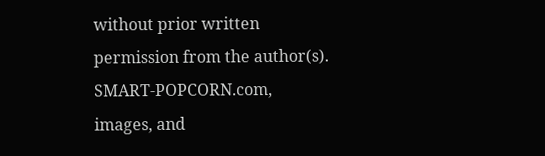without prior written permission from the author(s).
SMART-POPCORN.com, images, and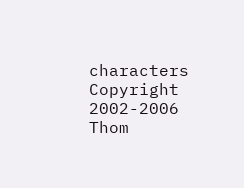characters Copyright 2002-2006 Thom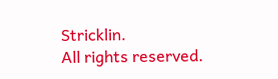Stricklin.
All rights reserved.